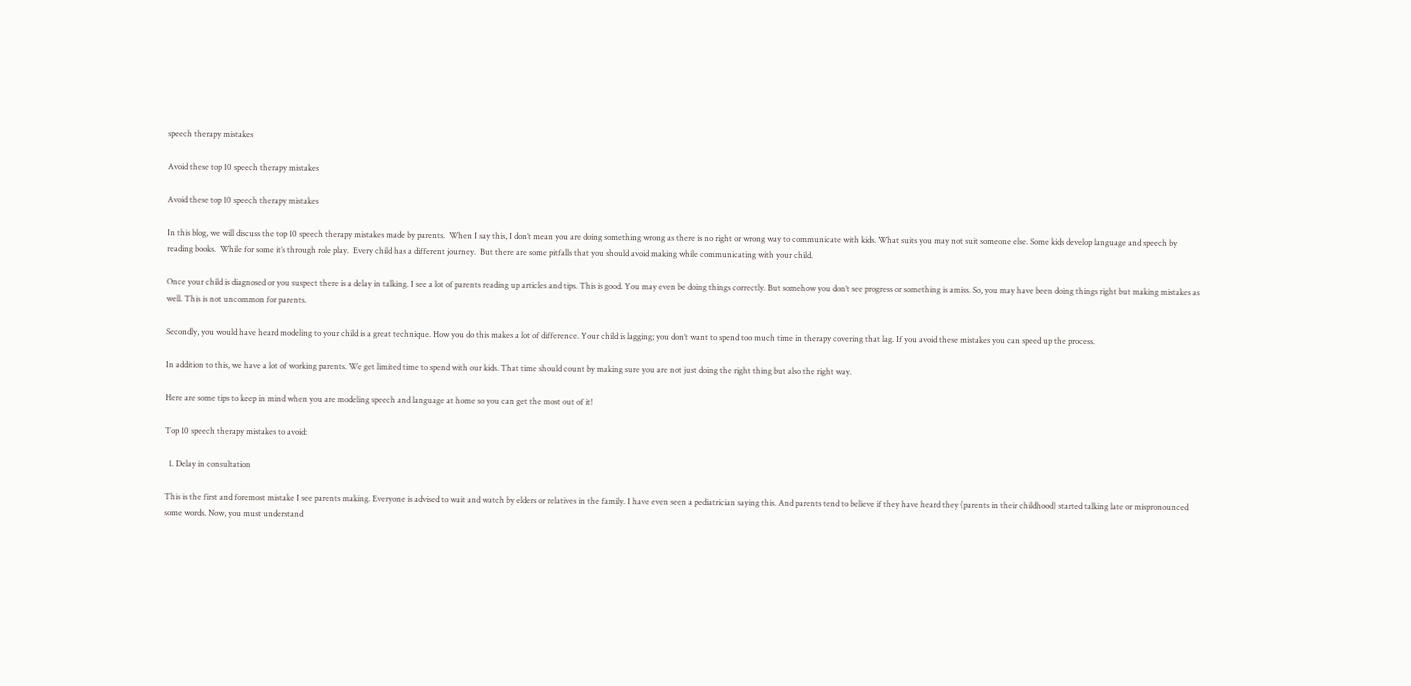speech therapy mistakes

Avoid these top 10 speech therapy mistakes

Avoid these top 10 speech therapy mistakes

In this blog, we will discuss the top 10 speech therapy mistakes made by parents.  When I say this, I don’t mean you are doing something wrong as there is no right or wrong way to communicate with kids. What suits you may not suit someone else. Some kids develop language and speech by reading books.  While for some it’s through role play.  Every child has a different journey.  But there are some pitfalls that you should avoid making while communicating with your child.

Once your child is diagnosed or you suspect there is a delay in talking. I see a lot of parents reading up articles and tips. This is good. You may even be doing things correctly. But somehow you don’t see progress or something is amiss. So, you may have been doing things right but making mistakes as well. This is not uncommon for parents.

Secondly, you would have heard modeling to your child is a great technique. How you do this makes a lot of difference. Your child is lagging; you don’t want to spend too much time in therapy covering that lag. If you avoid these mistakes you can speed up the process.

In addition to this, we have a lot of working parents. We get limited time to spend with our kids. That time should count by making sure you are not just doing the right thing but also the right way.

Here are some tips to keep in mind when you are modeling speech and language at home so you can get the most out of it!

Top 10 speech therapy mistakes to avoid:

  1. Delay in consultation

This is the first and foremost mistake I see parents making. Everyone is advised to wait and watch by elders or relatives in the family. I have even seen a pediatrician saying this. And parents tend to believe if they have heard they (parents in their childhood) started talking late or mispronounced some words. Now, you must understand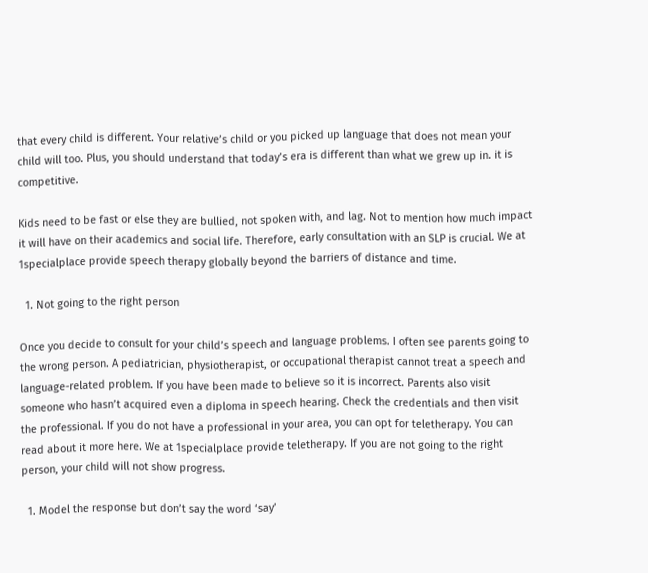that every child is different. Your relative’s child or you picked up language that does not mean your child will too. Plus, you should understand that today’s era is different than what we grew up in. it is competitive.

Kids need to be fast or else they are bullied, not spoken with, and lag. Not to mention how much impact it will have on their academics and social life. Therefore, early consultation with an SLP is crucial. We at 1specialplace provide speech therapy globally beyond the barriers of distance and time.

  1. Not going to the right person

Once you decide to consult for your child’s speech and language problems. I often see parents going to the wrong person. A pediatrician, physiotherapist, or occupational therapist cannot treat a speech and language-related problem. If you have been made to believe so it is incorrect. Parents also visit someone who hasn’t acquired even a diploma in speech hearing. Check the credentials and then visit the professional. If you do not have a professional in your area, you can opt for teletherapy. You can read about it more here. We at 1specialplace provide teletherapy. If you are not going to the right person, your child will not show progress.

  1. Model the response but don’t say the word ‘say’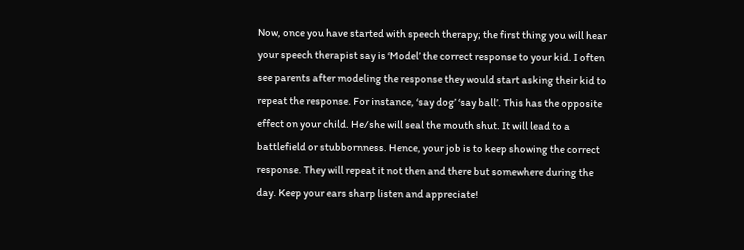Now, once you have started with speech therapy; the first thing you will hear your speech therapist say is ‘Model’ the correct response to your kid. I often see parents after modeling the response they would start asking their kid to repeat the response. For instance, ‘say dog’ ‘say ball’. This has the opposite effect on your child. He/she will seal the mouth shut. It will lead to a battlefield or stubbornness. Hence, your job is to keep showing the correct response. They will repeat it not then and there but somewhere during the day. Keep your ears sharp listen and appreciate!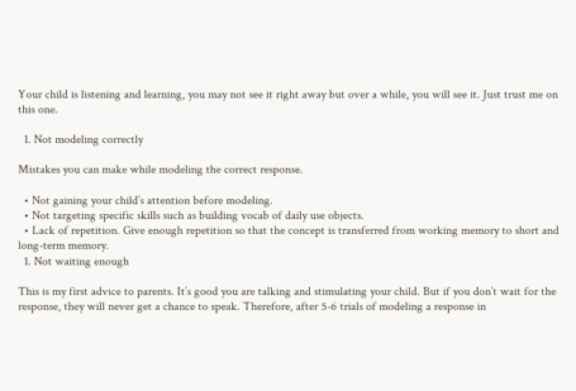Your child is listening and learning, you may not see it right away but over a while, you will see it. Just trust me on this one.

  1. Not modeling correctly

Mistakes you can make while modeling the correct response.

  • Not gaining your child’s attention before modeling.
  • Not targeting specific skills such as building vocab of daily use objects.
  • Lack of repetition. Give enough repetition so that the concept is transferred from working memory to short and long-term memory.
  1. Not waiting enough

This is my first advice to parents. It’s good you are talking and stimulating your child. But if you don’t wait for the response, they will never get a chance to speak. Therefore, after 5-6 trials of modeling a response in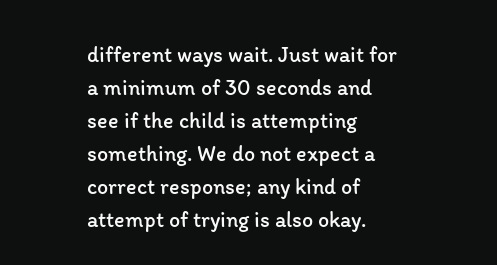different ways wait. Just wait for a minimum of 30 seconds and see if the child is attempting something. We do not expect a correct response; any kind of attempt of trying is also okay.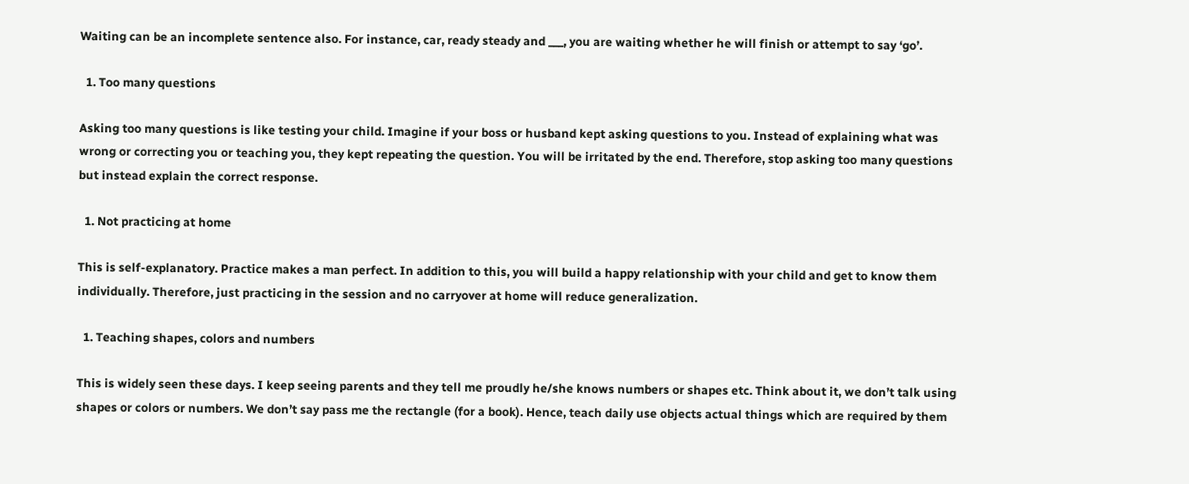Waiting can be an incomplete sentence also. For instance, car, ready steady and ___, you are waiting whether he will finish or attempt to say ‘go’.

  1. Too many questions

Asking too many questions is like testing your child. Imagine if your boss or husband kept asking questions to you. Instead of explaining what was wrong or correcting you or teaching you, they kept repeating the question. You will be irritated by the end. Therefore, stop asking too many questions but instead explain the correct response.

  1. Not practicing at home

This is self-explanatory. Practice makes a man perfect. In addition to this, you will build a happy relationship with your child and get to know them individually. Therefore, just practicing in the session and no carryover at home will reduce generalization.

  1. Teaching shapes, colors and numbers

This is widely seen these days. I keep seeing parents and they tell me proudly he/she knows numbers or shapes etc. Think about it, we don’t talk using shapes or colors or numbers. We don’t say pass me the rectangle (for a book). Hence, teach daily use objects actual things which are required by them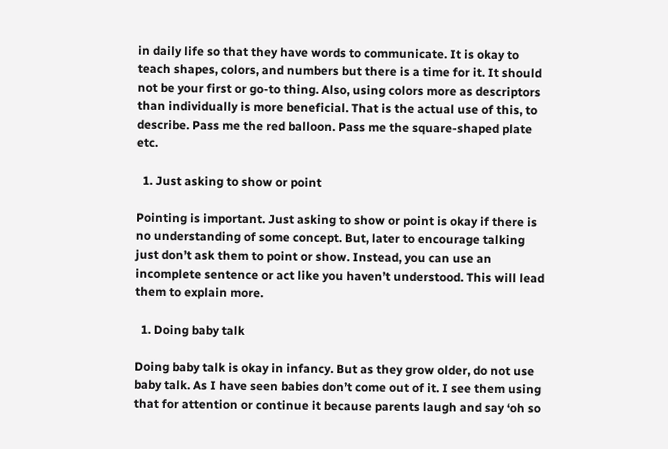in daily life so that they have words to communicate. It is okay to teach shapes, colors, and numbers but there is a time for it. It should not be your first or go-to thing. Also, using colors more as descriptors than individually is more beneficial. That is the actual use of this, to describe. Pass me the red balloon. Pass me the square-shaped plate etc.

  1. Just asking to show or point

Pointing is important. Just asking to show or point is okay if there is no understanding of some concept. But, later to encourage talking just don’t ask them to point or show. Instead, you can use an incomplete sentence or act like you haven’t understood. This will lead them to explain more.

  1. Doing baby talk

Doing baby talk is okay in infancy. But as they grow older, do not use baby talk. As I have seen babies don’t come out of it. I see them using that for attention or continue it because parents laugh and say ‘oh so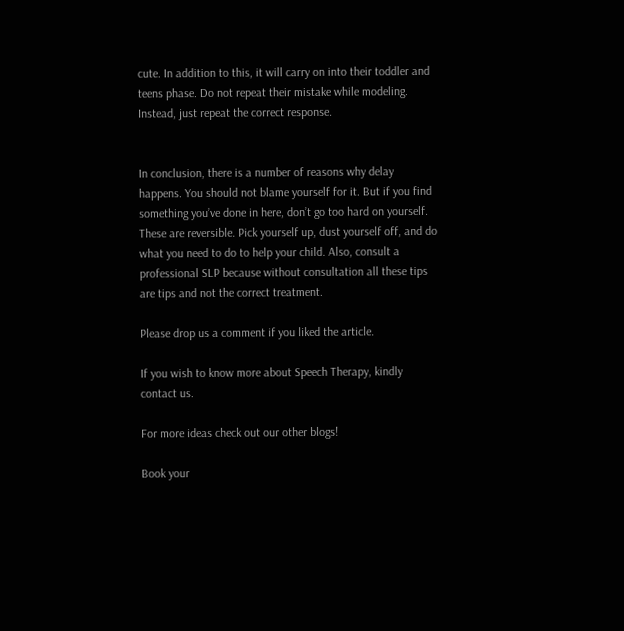cute. In addition to this, it will carry on into their toddler and teens phase. Do not repeat their mistake while modeling. Instead, just repeat the correct response.


In conclusion, there is a number of reasons why delay happens. You should not blame yourself for it. But if you find something you’ve done in here, don’t go too hard on yourself. These are reversible. Pick yourself up, dust yourself off, and do what you need to do to help your child. Also, consult a professional SLP because without consultation all these tips are tips and not the correct treatment.

Please drop us a comment if you liked the article.

If you wish to know more about Speech Therapy, kindly contact us.

For more ideas check out our other blogs!

Book your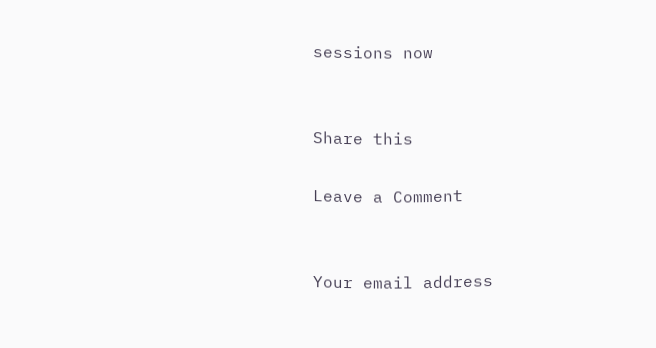sessions now


Share this

Leave a Comment


Your email address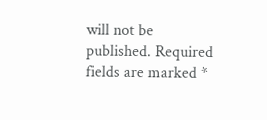will not be published. Required fields are marked *